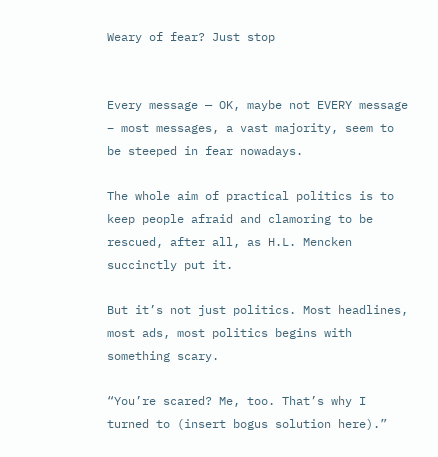Weary of fear? Just stop


Every message — OK, maybe not EVERY message – most messages, a vast majority, seem to be steeped in fear nowadays.

The whole aim of practical politics is to keep people afraid and clamoring to be rescued, after all, as H.L. Mencken succinctly put it.

But it’s not just politics. Most headlines, most ads, most politics begins with something scary.

“You’re scared? Me, too. That’s why I turned to (insert bogus solution here).”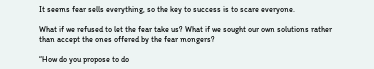It seems fear sells everything, so the key to success is to scare everyone.

What if we refused to let the fear take us? What if we sought our own solutions rather than accept the ones offered by the fear mongers?

“How do you propose to do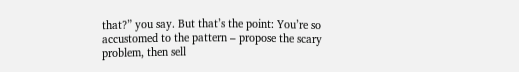that?” you say. But that’s the point: You’re so accustomed to the pattern – propose the scary problem, then sell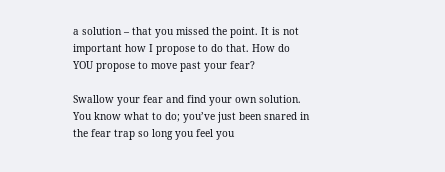a solution – that you missed the point. It is not important how I propose to do that. How do YOU propose to move past your fear?

Swallow your fear and find your own solution. You know what to do; you’ve just been snared in the fear trap so long you feel you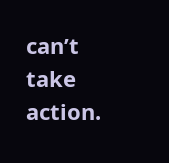can’t take action.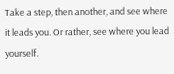Take a step, then another, and see where it leads you. Or rather, see where you lead yourself.